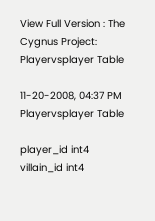View Full Version : The Cygnus Project: Playervsplayer Table

11-20-2008, 04:37 PM
Playervsplayer Table

player_id int4
villain_id int4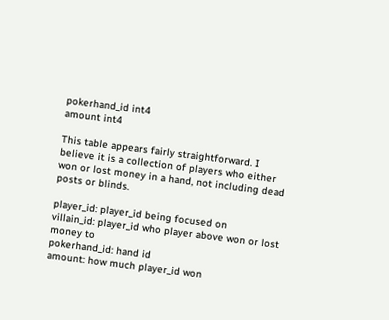pokerhand_id int4
amount int4

This table appears fairly straightforward. I believe it is a collection of players who either won or lost money in a hand, not including dead posts or blinds.

player_id: player_id being focused on
villain_id: player_id who player above won or lost money to
pokerhand_id: hand id
amount: how much player_id won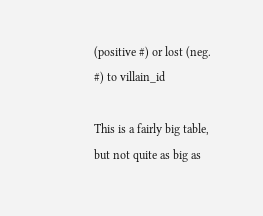(positive #) or lost (neg. #) to villain_id

This is a fairly big table, but not quite as big as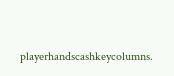playerhandscashkeycolumns.